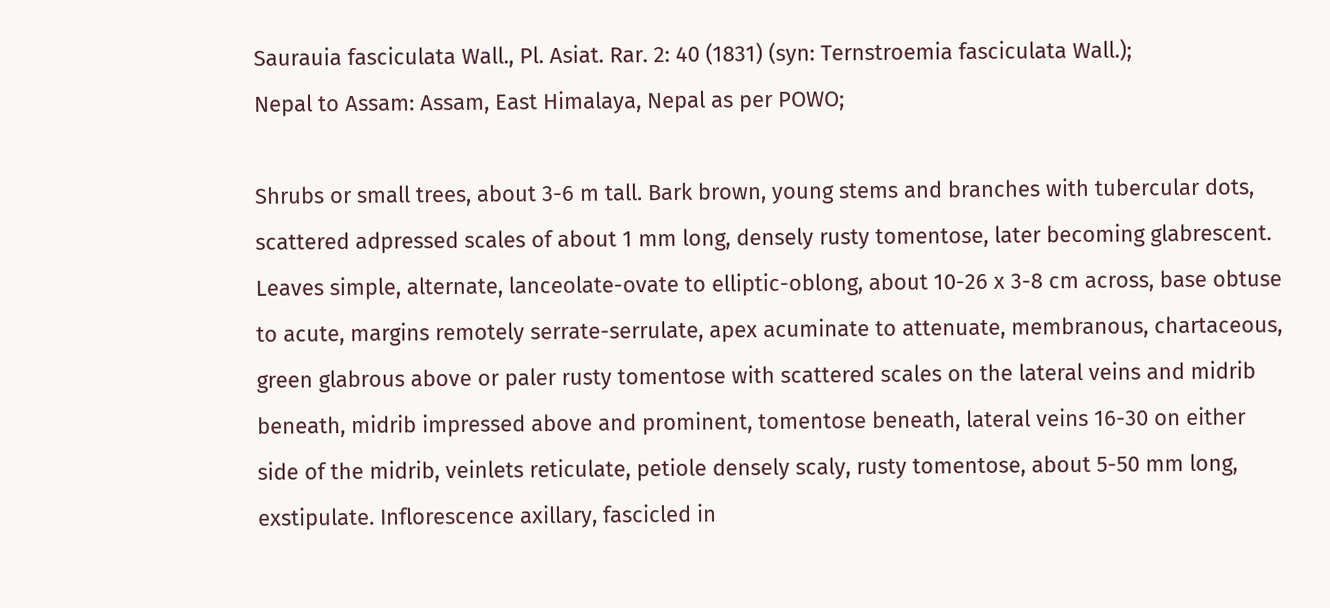Saurauia fasciculata Wall., Pl. Asiat. Rar. 2: 40 (1831) (syn: Ternstroemia fasciculata Wall.);
Nepal to Assam: Assam, East Himalaya, Nepal as per POWO;

Shrubs or small trees, about 3-6 m tall. Bark brown, young stems and branches with tubercular dots, scattered adpressed scales of about 1 mm long, densely rusty tomentose, later becoming glabrescent. Leaves simple, alternate, lanceolate-ovate to elliptic-oblong, about 10-26 x 3-8 cm across, base obtuse to acute, margins remotely serrate-serrulate, apex acuminate to attenuate, membranous, chartaceous, green glabrous above or paler rusty tomentose with scattered scales on the lateral veins and midrib beneath, midrib impressed above and prominent, tomentose beneath, lateral veins 16-30 on either side of the midrib, veinlets reticulate, petiole densely scaly, rusty tomentose, about 5-50 mm long, exstipulate. Inflorescence axillary, fascicled in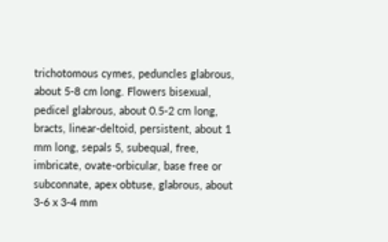trichotomous cymes, peduncles glabrous, about 5-8 cm long. Flowers bisexual, pedicel glabrous, about 0.5-2 cm long, bracts, linear-deltoid, persistent, about 1 mm long, sepals 5, subequal, free, imbricate, ovate-orbicular, base free or subconnate, apex obtuse, glabrous, about 3-6 x 3-4 mm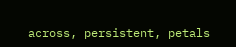across, persistent, petals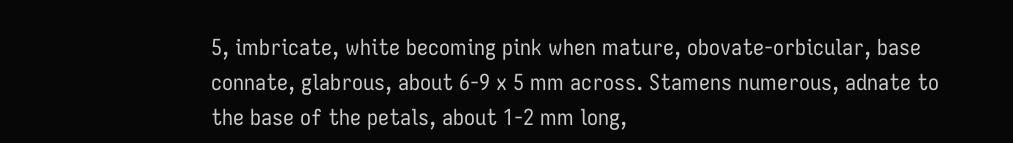5, imbricate, white becoming pink when mature, obovate-orbicular, base connate, glabrous, about 6-9 x 5 mm across. Stamens numerous, adnate to the base of the petals, about 1-2 mm long,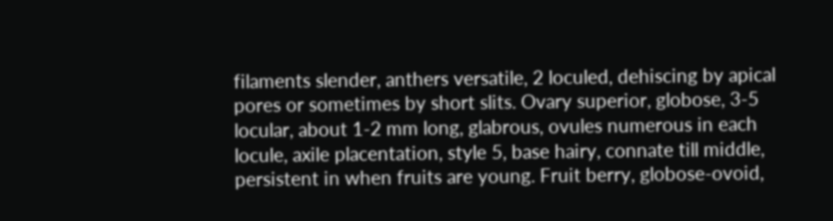filaments slender, anthers versatile, 2 loculed, dehiscing by apical pores or sometimes by short slits. Ovary superior, globose, 3-5 locular, about 1-2 mm long, glabrous, ovules numerous in each locule, axile placentation, style 5, base hairy, connate till middle, persistent in when fruits are young. Fruit berry, globose-ovoid,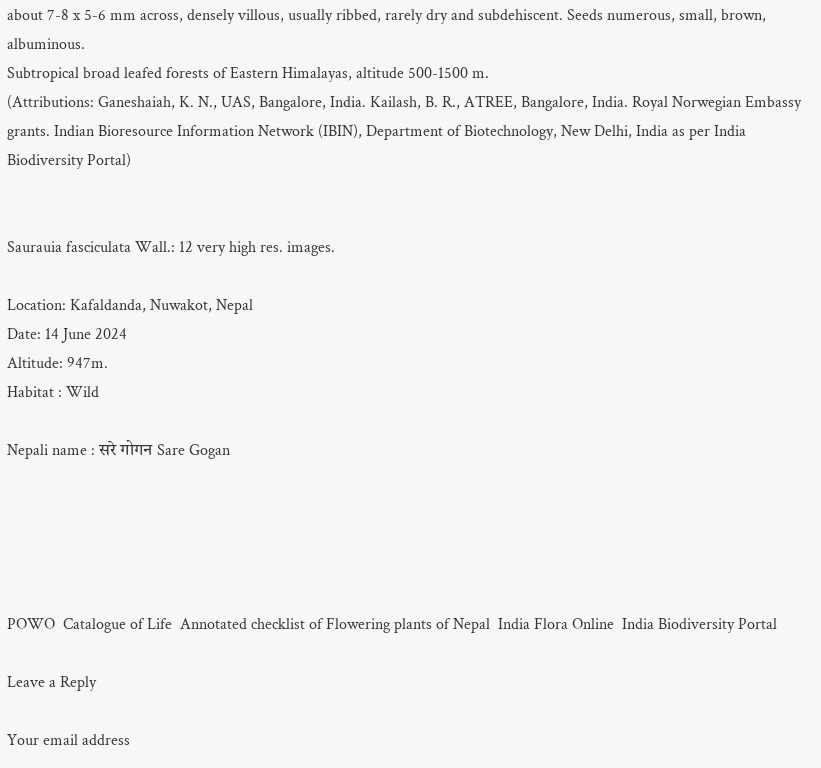about 7-8 x 5-6 mm across, densely villous, usually ribbed, rarely dry and subdehiscent. Seeds numerous, small, brown, albuminous.
Subtropical broad leafed forests of Eastern Himalayas, altitude 500-1500 m.
(Attributions: Ganeshaiah, K. N., UAS, Bangalore, India. Kailash, B. R., ATREE, Bangalore, India. Royal Norwegian Embassy grants. Indian Bioresource Information Network (IBIN), Department of Biotechnology, New Delhi, India as per India Biodiversity Portal)


Saurauia fasciculata Wall.: 12 very high res. images.

Location: Kafaldanda, Nuwakot, Nepal
Date: 14 June 2024
Altitude: 947m.
Habitat : Wild

Nepali name : सरे गोगन Sare Gogan





POWO  Catalogue of Life  Annotated checklist of Flowering plants of Nepal  India Flora Online  India Biodiversity Portal

Leave a Reply

Your email address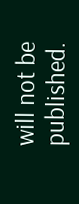will not be published.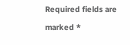Required fields are marked *